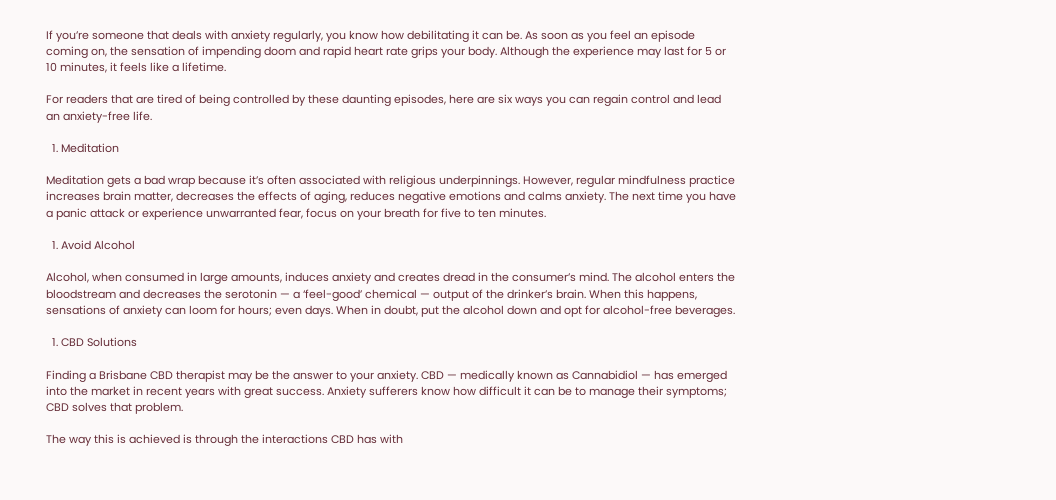If you’re someone that deals with anxiety regularly, you know how debilitating it can be. As soon as you feel an episode coming on, the sensation of impending doom and rapid heart rate grips your body. Although the experience may last for 5 or 10 minutes, it feels like a lifetime.

For readers that are tired of being controlled by these daunting episodes, here are six ways you can regain control and lead an anxiety-free life.

  1. Meditation

Meditation gets a bad wrap because it’s often associated with religious underpinnings. However, regular mindfulness practice increases brain matter, decreases the effects of aging, reduces negative emotions and calms anxiety. The next time you have a panic attack or experience unwarranted fear, focus on your breath for five to ten minutes.

  1. Avoid Alcohol

Alcohol, when consumed in large amounts, induces anxiety and creates dread in the consumer’s mind. The alcohol enters the bloodstream and decreases the serotonin — a ‘feel-good’ chemical — output of the drinker’s brain. When this happens, sensations of anxiety can loom for hours; even days. When in doubt, put the alcohol down and opt for alcohol-free beverages.

  1. CBD Solutions

Finding a Brisbane CBD therapist may be the answer to your anxiety. CBD — medically known as Cannabidiol — has emerged into the market in recent years with great success. Anxiety sufferers know how difficult it can be to manage their symptoms; CBD solves that problem.

The way this is achieved is through the interactions CBD has with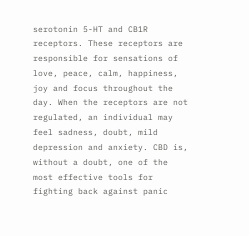serotonin 5-HT and CB1R receptors. These receptors are responsible for sensations of love, peace, calm, happiness, joy and focus throughout the day. When the receptors are not regulated, an individual may feel sadness, doubt, mild depression and anxiety. CBD is, without a doubt, one of the most effective tools for fighting back against panic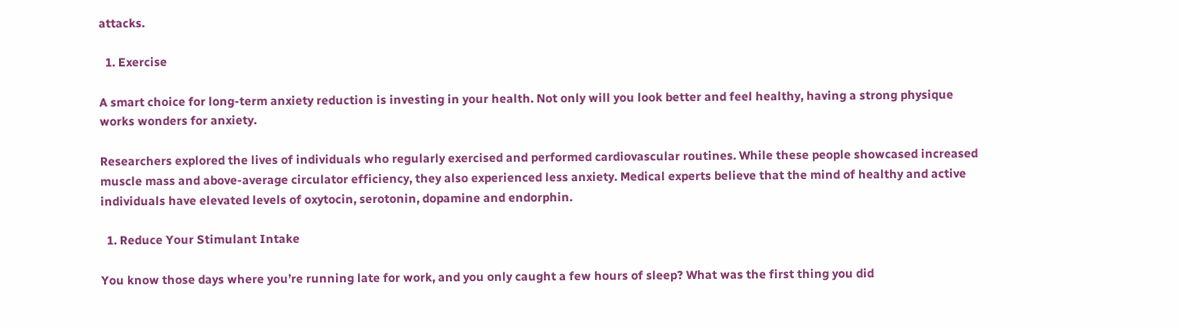attacks.

  1. Exercise

A smart choice for long-term anxiety reduction is investing in your health. Not only will you look better and feel healthy, having a strong physique works wonders for anxiety.

Researchers explored the lives of individuals who regularly exercised and performed cardiovascular routines. While these people showcased increased muscle mass and above-average circulator efficiency, they also experienced less anxiety. Medical experts believe that the mind of healthy and active individuals have elevated levels of oxytocin, serotonin, dopamine and endorphin.

  1. Reduce Your Stimulant Intake

You know those days where you’re running late for work, and you only caught a few hours of sleep? What was the first thing you did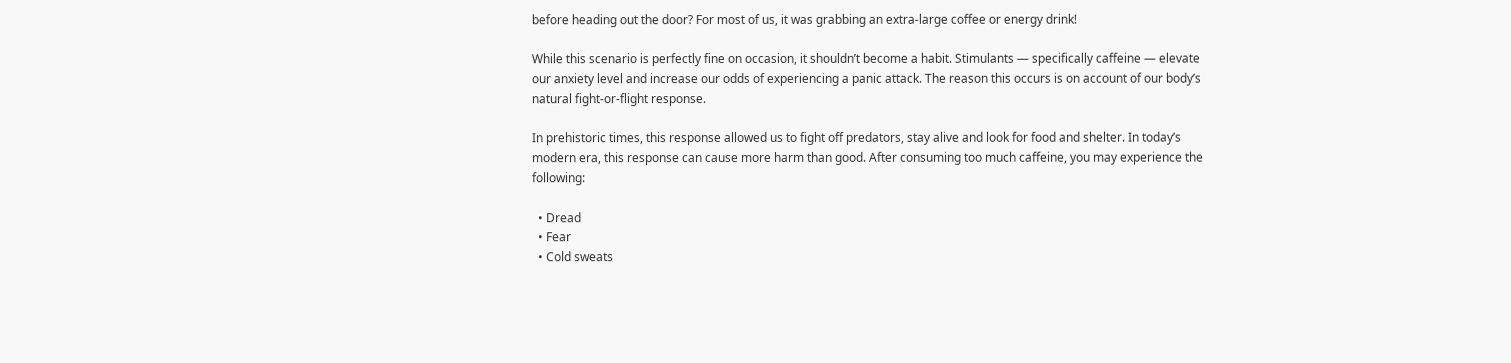before heading out the door? For most of us, it was grabbing an extra-large coffee or energy drink!

While this scenario is perfectly fine on occasion, it shouldn’t become a habit. Stimulants — specifically caffeine — elevate our anxiety level and increase our odds of experiencing a panic attack. The reason this occurs is on account of our body’s natural fight-or-flight response.

In prehistoric times, this response allowed us to fight off predators, stay alive and look for food and shelter. In today’s modern era, this response can cause more harm than good. After consuming too much caffeine, you may experience the following:

  • Dread
  • Fear
  • Cold sweats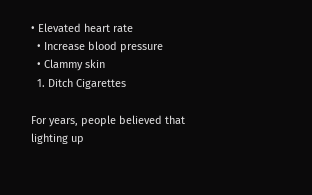• Elevated heart rate
  • Increase blood pressure
  • Clammy skin
  1. Ditch Cigarettes

For years, people believed that lighting up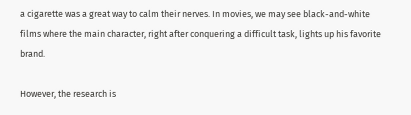a cigarette was a great way to calm their nerves. In movies, we may see black-and-white films where the main character, right after conquering a difficult task, lights up his favorite brand.

However, the research is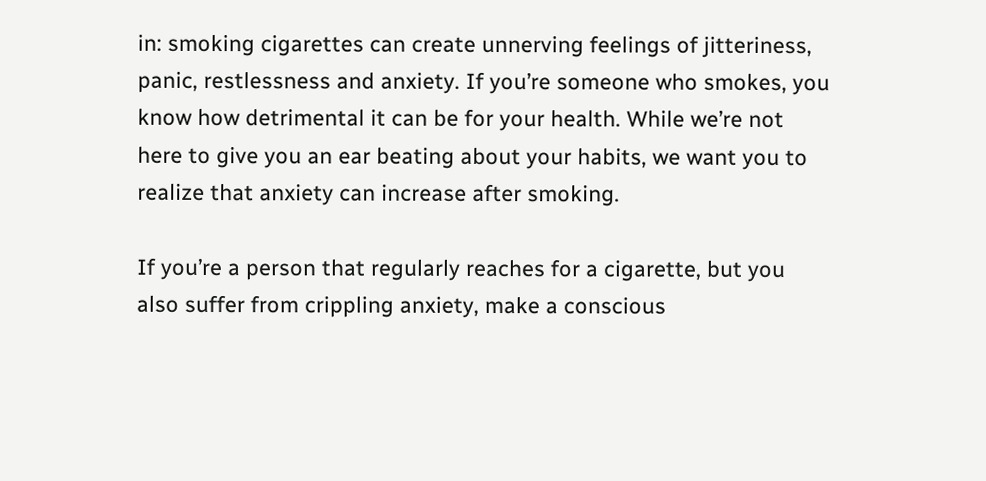in: smoking cigarettes can create unnerving feelings of jitteriness, panic, restlessness and anxiety. If you’re someone who smokes, you know how detrimental it can be for your health. While we’re not here to give you an ear beating about your habits, we want you to realize that anxiety can increase after smoking.

If you’re a person that regularly reaches for a cigarette, but you also suffer from crippling anxiety, make a conscious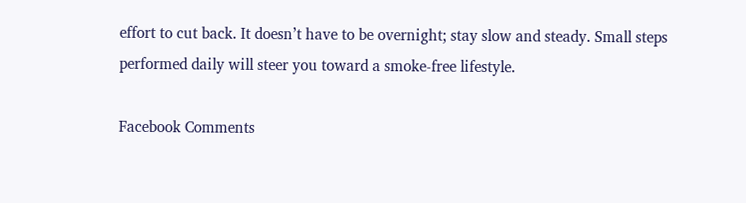effort to cut back. It doesn’t have to be overnight; stay slow and steady. Small steps performed daily will steer you toward a smoke-free lifestyle.

Facebook Comments